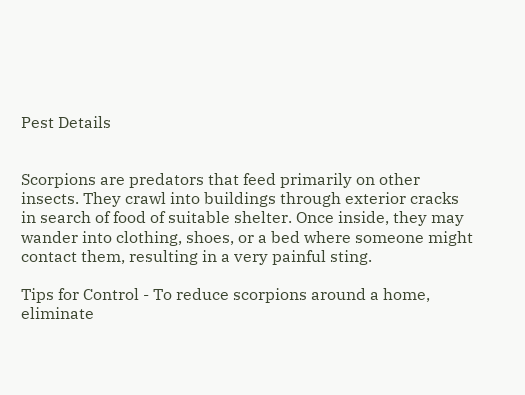Pest Details


Scorpions are predators that feed primarily on other insects. They crawl into buildings through exterior cracks in search of food of suitable shelter. Once inside, they may wander into clothing, shoes, or a bed where someone might contact them, resulting in a very painful sting.

Tips for Control - To reduce scorpions around a home, eliminate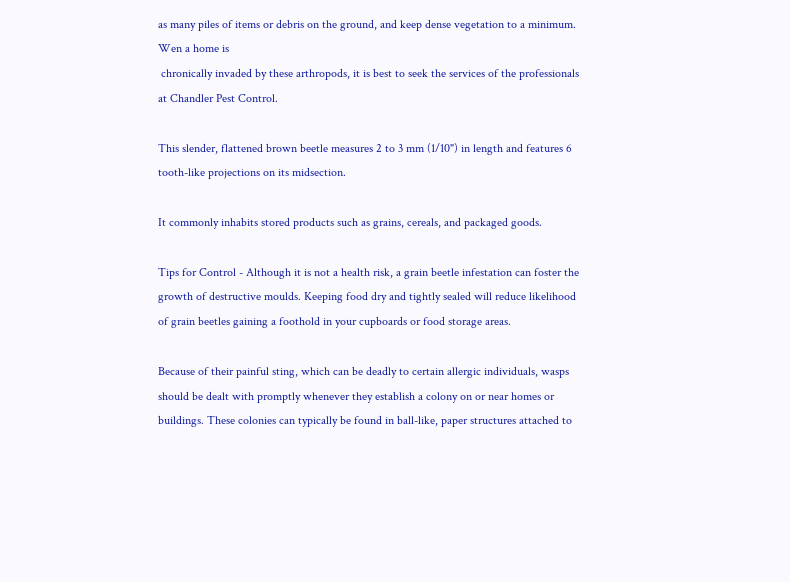as many piles of items or debris on the ground, and keep dense vegetation to a minimum. Wen a home is
 chronically invaded by these arthropods, it is best to seek the services of the professionals at Chandler Pest Control.

This slender, flattened brown beetle measures 2 to 3 mm (1/10") in length and features 6 tooth-like projections on its midsection.

It commonly inhabits stored products such as grains, cereals, and packaged goods.

Tips for Control - Although it is not a health risk, a grain beetle infestation can foster the growth of destructive moulds. Keeping food dry and tightly sealed will reduce likelihood of grain beetles gaining a foothold in your cupboards or food storage areas.

Because of their painful sting, which can be deadly to certain allergic individuals, wasps should be dealt with promptly whenever they establish a colony on or near homes or buildings. These colonies can typically be found in ball-like, paper structures attached to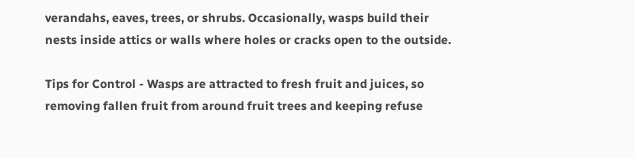verandahs, eaves, trees, or shrubs. Occasionally, wasps build their nests inside attics or walls where holes or cracks open to the outside.

Tips for Control - Wasps are attracted to fresh fruit and juices, so removing fallen fruit from around fruit trees and keeping refuse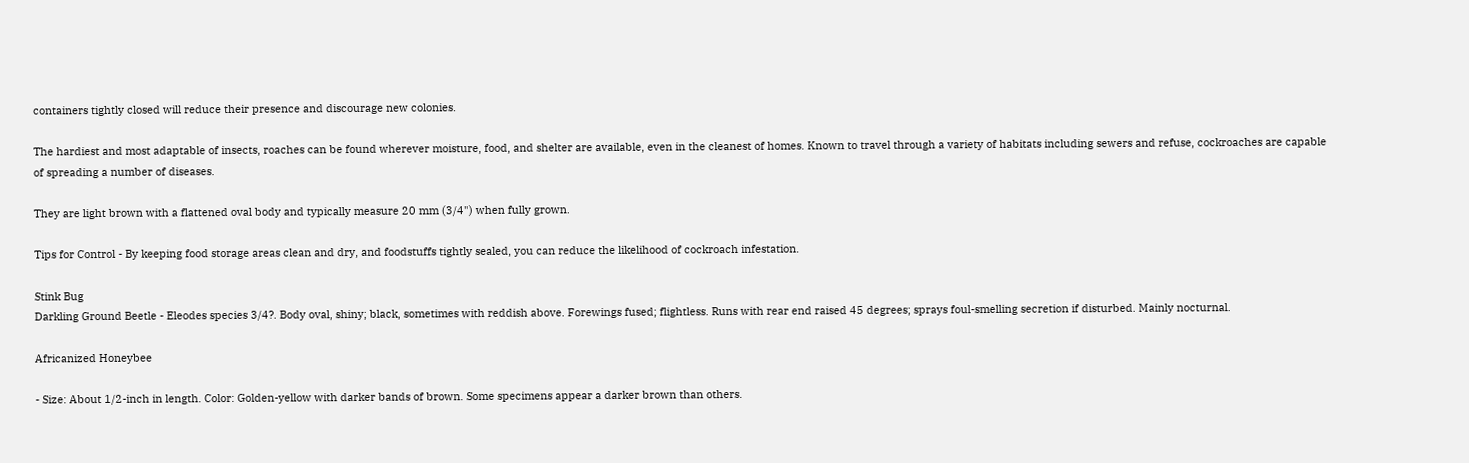containers tightly closed will reduce their presence and discourage new colonies.

The hardiest and most adaptable of insects, roaches can be found wherever moisture, food, and shelter are available, even in the cleanest of homes. Known to travel through a variety of habitats including sewers and refuse, cockroaches are capable of spreading a number of diseases.

They are light brown with a flattened oval body and typically measure 20 mm (3/4") when fully grown.

Tips for Control - By keeping food storage areas clean and dry, and foodstuffs tightly sealed, you can reduce the likelihood of cockroach infestation.

Stink Bug
Darkling Ground Beetle - Eleodes species 3/4?. Body oval, shiny; black, sometimes with reddish above. Forewings fused; flightless. Runs with rear end raised 45 degrees; sprays foul-smelling secretion if disturbed. Mainly nocturnal.

Africanized Honeybee

- Size: About 1/2-inch in length. Color: Golden-yellow with darker bands of brown. Some specimens appear a darker brown than others.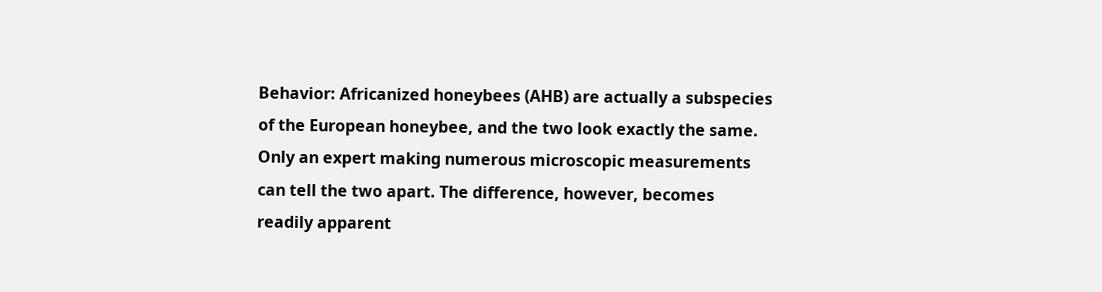Behavior: Africanized honeybees (AHB) are actually a subspecies of the European honeybee, and the two look exactly the same. Only an expert making numerous microscopic measurements can tell the two apart. The difference, however, becomes readily apparent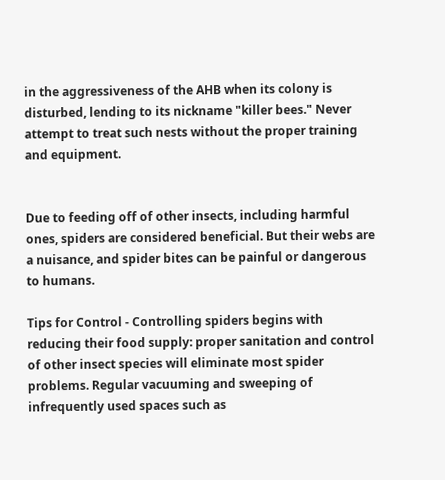in the aggressiveness of the AHB when its colony is disturbed, lending to its nickname "killer bees." Never attempt to treat such nests without the proper training and equipment.


Due to feeding off of other insects, including harmful ones, spiders are considered beneficial. But their webs are a nuisance, and spider bites can be painful or dangerous to humans.

Tips for Control - Controlling spiders begins with reducing their food supply: proper sanitation and control of other insect species will eliminate most spider problems. Regular vacuuming and sweeping of infrequently used spaces such as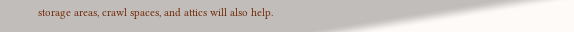storage areas, crawl spaces, and attics will also help.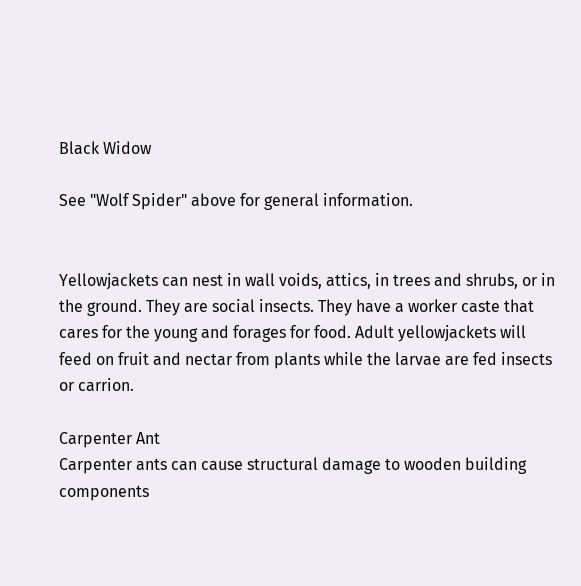Black Widow

See "Wolf Spider" above for general information.


Yellowjackets can nest in wall voids, attics, in trees and shrubs, or in the ground. They are social insects. They have a worker caste that cares for the young and forages for food. Adult yellowjackets will feed on fruit and nectar from plants while the larvae are fed insects or carrion.

Carpenter Ant
Carpenter ants can cause structural damage to wooden building components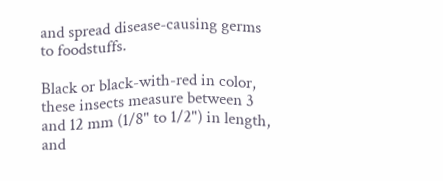and spread disease-causing germs to foodstuffs.

Black or black-with-red in color, these insects measure between 3 and 12 mm (1/8" to 1/2") in length, and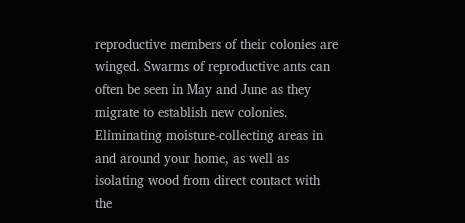reproductive members of their colonies are winged. Swarms of reproductive ants can often be seen in May and June as they migrate to establish new colonies. Eliminating moisture-collecting areas in and around your home, as well as isolating wood from direct contact with the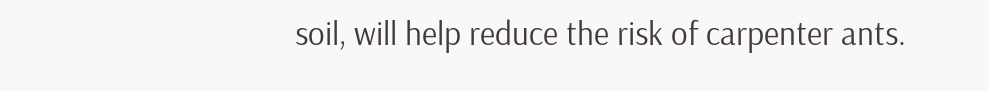soil, will help reduce the risk of carpenter ants.